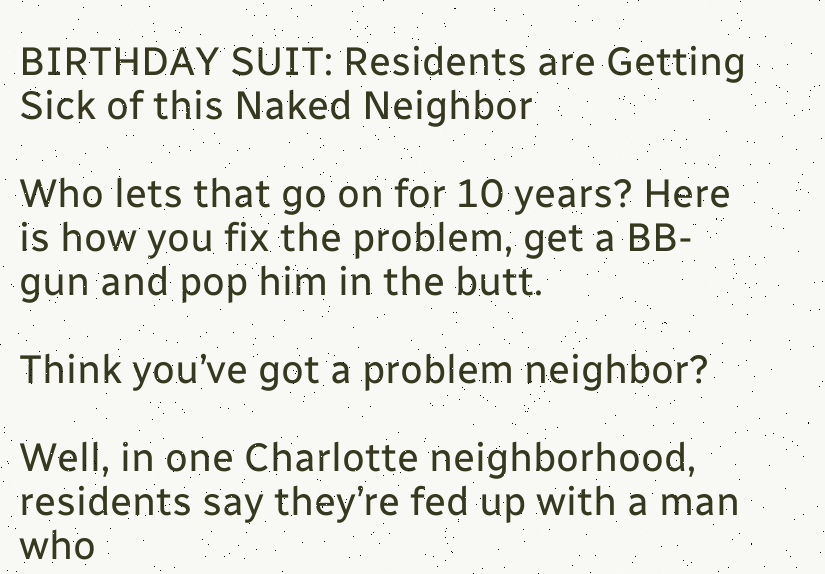BIRTHDAY SUIT: Residents are Getting Sick of this Naked Neighbor

Who lets that go on for 10 years? Here is how you fix the problem, get a BB-gun and pop him in the butt.

Think you’ve got a problem neighbor?

Well, in one Charlotte neighborhood, residents say they’re fed up with a man who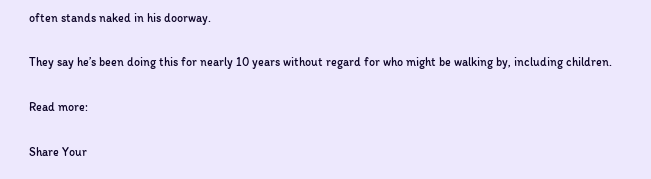often stands naked in his doorway.

They say he’s been doing this for nearly 10 years without regard for who might be walking by, including children.

Read more:

Share Your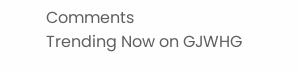Comments
Trending Now on GJWHG